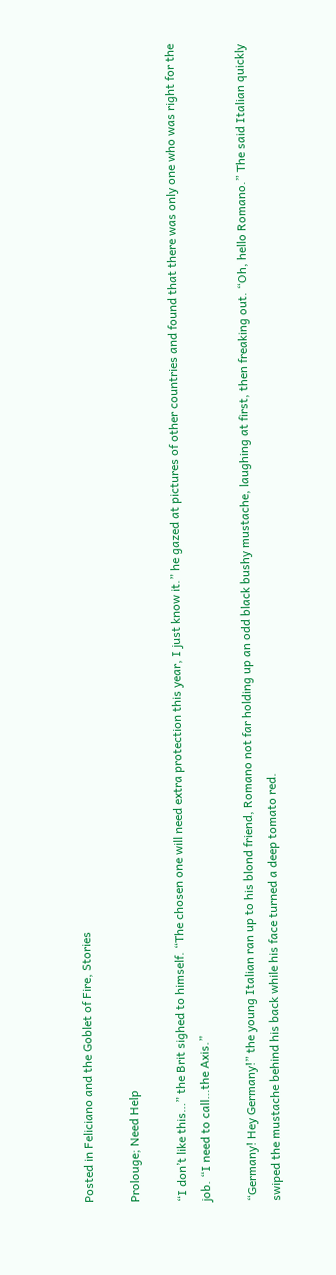Posted in Feliciano and the Goblet of Fire, Stories

Prolouge; Need Help

“I don’t like this…” the Brit sighed to himself. “The chosen one will need extra protection this year, I just know it.” he gazed at pictures of other countries and found that there was only one who was right for the job. “I need to call…the Axis.”

“Germany! Hey Germany!” the young Italian ran up to his blond friend, Romano not far holding up an odd black bushy mustache, laughing at first, then freaking out. “Oh, hello Romano.” The said Italian quickly swiped the mustache behind his back while his face turned a deep tomato red.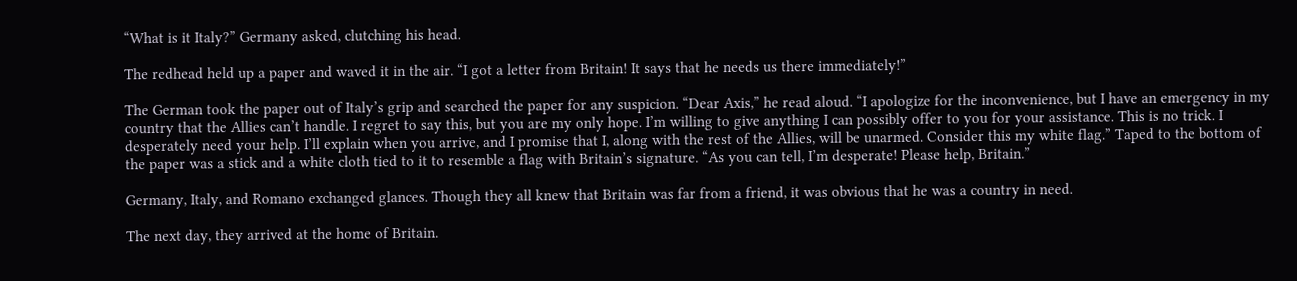“What is it Italy?” Germany asked, clutching his head.

The redhead held up a paper and waved it in the air. “I got a letter from Britain! It says that he needs us there immediately!”

The German took the paper out of Italy’s grip and searched the paper for any suspicion. “Dear Axis,” he read aloud. “I apologize for the inconvenience, but I have an emergency in my country that the Allies can’t handle. I regret to say this, but you are my only hope. I’m willing to give anything I can possibly offer to you for your assistance. This is no trick. I desperately need your help. I’ll explain when you arrive, and I promise that I, along with the rest of the Allies, will be unarmed. Consider this my white flag.” Taped to the bottom of the paper was a stick and a white cloth tied to it to resemble a flag with Britain’s signature. “As you can tell, I’m desperate! Please help, Britain.”

Germany, Italy, and Romano exchanged glances. Though they all knew that Britain was far from a friend, it was obvious that he was a country in need.

The next day, they arrived at the home of Britain.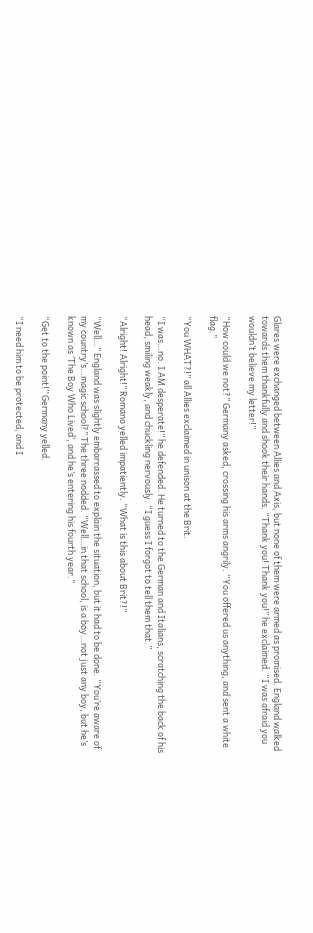Glares were exchanged between Allies and Axis, but none of them were armed as promised. England walked towards them thankfully and shook their hands. “Thank you! Thank you!” he exclaimed. “I was afraid you wouldn’t believe my letter!”

“How could we not?” Germany asked, crossing his arms angrily. “You offered us anything, and sent a white flag.”

“You WHAT?!” all Allies exclaimed in unison at the Brit.

“I was…no. I AM desperate!” he defended. He turned to the German and Italians, scratching the back of his head, smiling weakly, and chuckling nervously. “I guess I forgot to tell them that.”

“Alright! Alright!” Romano yelled impatiently. “What is this about Brit?!”

“Well…” England was slightly embarrassed to explain the situation, but it had to be done. “You’re aware of my country’s…magic school?” The three nodded. “Well…in that school, is a boy…not just any boy, but he’s known as ‘The Boy Who Lived’, and he’s entering his fourth year.”

“Get to the point!” Germany yelled.

“I need him to be protected, and I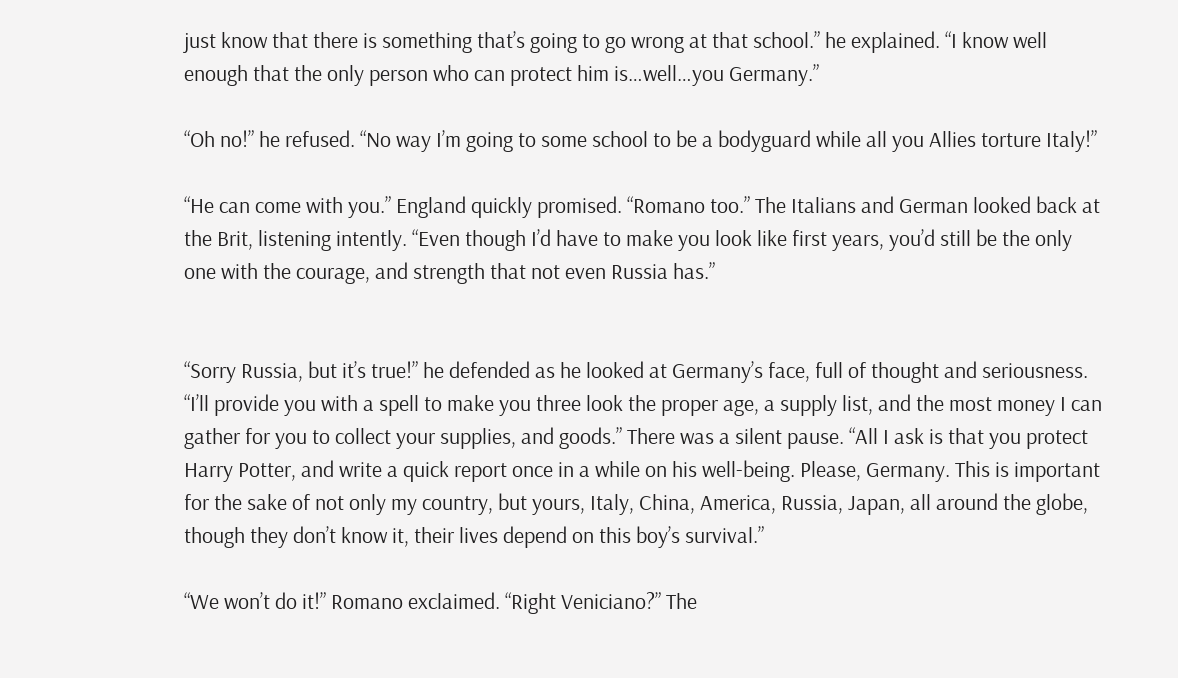just know that there is something that’s going to go wrong at that school.” he explained. “I know well enough that the only person who can protect him is…well…you Germany.”

“Oh no!” he refused. “No way I’m going to some school to be a bodyguard while all you Allies torture Italy!”

“He can come with you.” England quickly promised. “Romano too.” The Italians and German looked back at the Brit, listening intently. “Even though I’d have to make you look like first years, you’d still be the only one with the courage, and strength that not even Russia has.”


“Sorry Russia, but it’s true!” he defended as he looked at Germany’s face, full of thought and seriousness. “I’ll provide you with a spell to make you three look the proper age, a supply list, and the most money I can gather for you to collect your supplies, and goods.” There was a silent pause. “All I ask is that you protect Harry Potter, and write a quick report once in a while on his well-being. Please, Germany. This is important for the sake of not only my country, but yours, Italy, China, America, Russia, Japan, all around the globe, though they don’t know it, their lives depend on this boy’s survival.”

“We won’t do it!” Romano exclaimed. “Right Veniciano?” The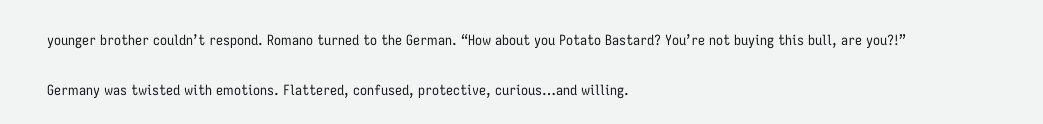younger brother couldn’t respond. Romano turned to the German. “How about you Potato Bastard? You’re not buying this bull, are you?!”

Germany was twisted with emotions. Flattered, confused, protective, curious…and willing.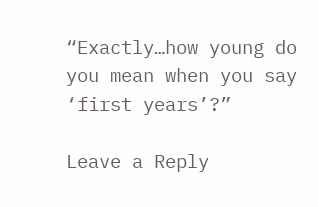“Exactly…how young do you mean when you say ‘first years’?”

Leave a Reply